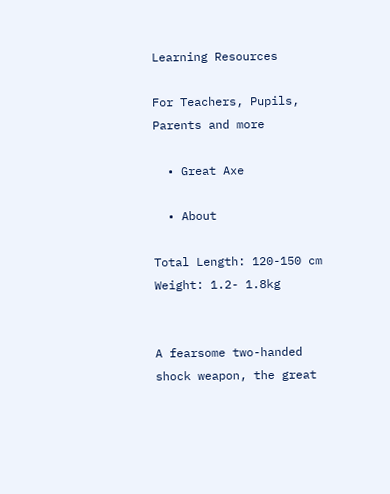Learning Resources

For Teachers, Pupils, Parents and more

  • Great Axe

  • About

Total Length: 120-150 cm
Weight: 1.2- 1.8kg


A fearsome two-handed shock weapon, the great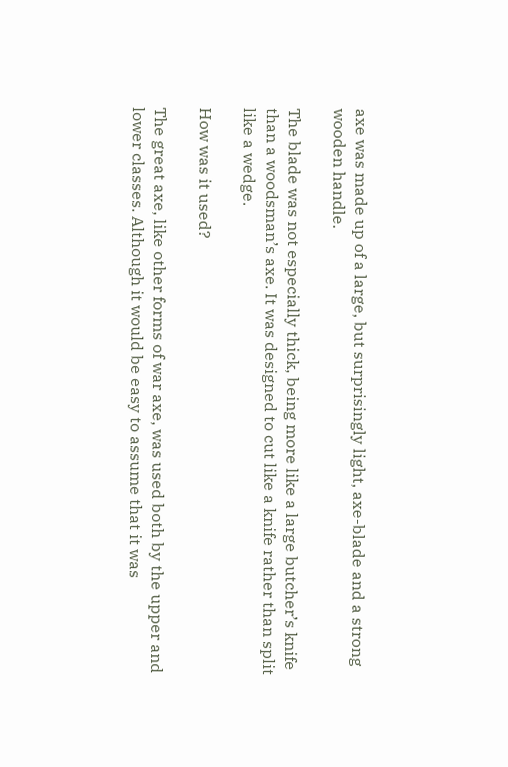axe was made up of a large, but surprisingly light, axe-blade and a strong wooden handle.

The blade was not especially thick, being more like a large butcher’s knife than a woodsman’s axe. It was designed to cut like a knife rather than split like a wedge.

How was it used?

The great axe, like other forms of war axe, was used both by the upper and lower classes. Although it would be easy to assume that it was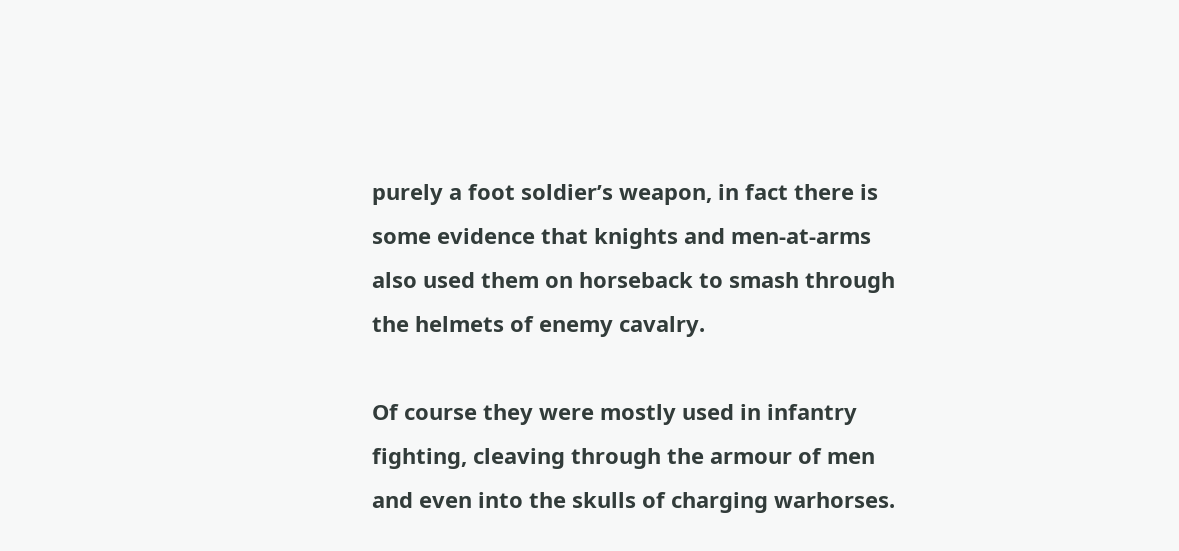purely a foot soldier’s weapon, in fact there is some evidence that knights and men-at-arms also used them on horseback to smash through the helmets of enemy cavalry.

Of course they were mostly used in infantry fighting, cleaving through the armour of men and even into the skulls of charging warhorses.